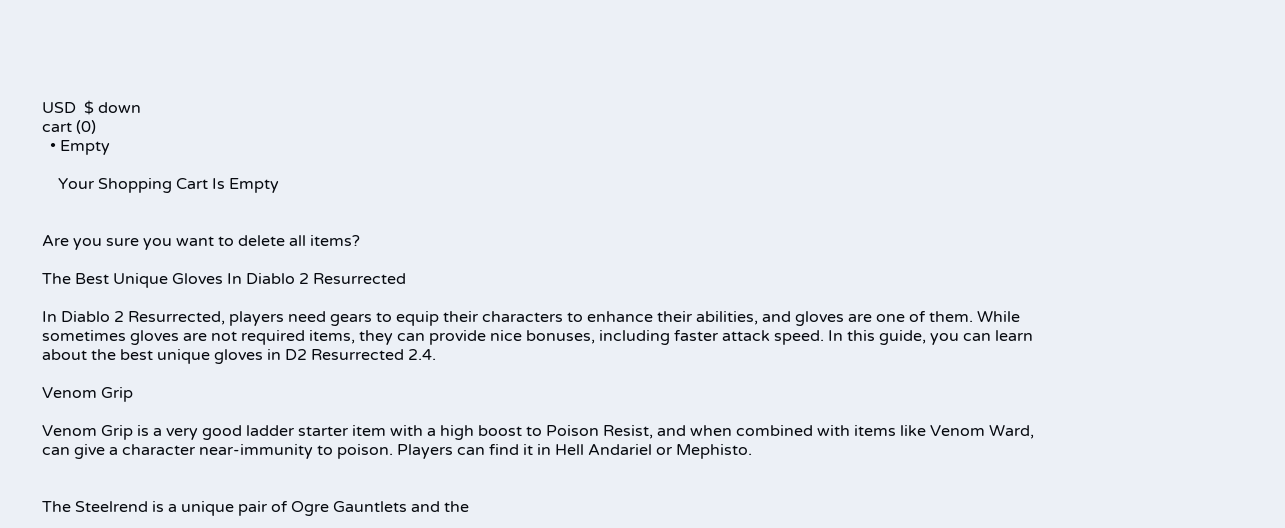USD  $ down
cart (0)
  • Empty

    Your Shopping Cart Is Empty


Are you sure you want to delete all items?

The Best Unique Gloves In Diablo 2 Resurrected

In Diablo 2 Resurrected, players need gears to equip their characters to enhance their abilities, and gloves are one of them. While sometimes gloves are not required items, they can provide nice bonuses, including faster attack speed. In this guide, you can learn about the best unique gloves in D2 Resurrected 2.4.

Venom Grip

Venom Grip is a very good ladder starter item with a high boost to Poison Resist, and when combined with items like Venom Ward, can give a character near-immunity to poison. Players can find it in Hell Andariel or Mephisto.


The Steelrend is a unique pair of Ogre Gauntlets and the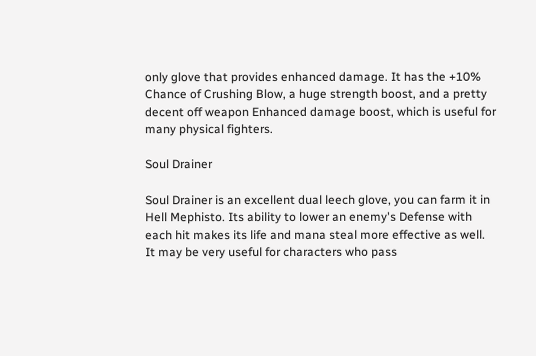only glove that provides enhanced damage. It has the +10% Chance of Crushing Blow, a huge strength boost, and a pretty decent off weapon Enhanced damage boost, which is useful for many physical fighters.

Soul Drainer

Soul Drainer is an excellent dual leech glove, you can farm it in Hell Mephisto. Its ability to lower an enemy's Defense with each hit makes its life and mana steal more effective as well. It may be very useful for characters who pass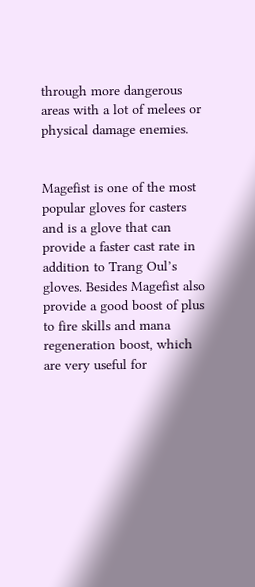through more dangerous areas with a lot of melees or physical damage enemies.


Magefist is one of the most popular gloves for casters and is a glove that can provide a faster cast rate in addition to Trang Oul’s gloves. Besides Magefist also provide a good boost of plus to fire skills and mana regeneration boost, which are very useful for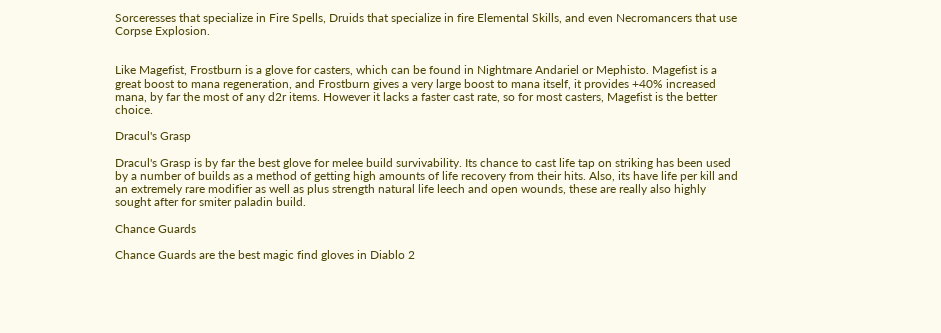Sorceresses that specialize in Fire Spells, Druids that specialize in fire Elemental Skills, and even Necromancers that use Corpse Explosion.


Like Magefist, Frostburn is a glove for casters, which can be found in Nightmare Andariel or Mephisto. Magefist is a great boost to mana regeneration, and Frostburn gives a very large boost to mana itself, it provides +40% increased mana, by far the most of any d2r items. However it lacks a faster cast rate, so for most casters, Magefist is the better choice.

Dracul's Grasp

Dracul's Grasp is by far the best glove for melee build survivability. Its chance to cast life tap on striking has been used by a number of builds as a method of getting high amounts of life recovery from their hits. Also, its have life per kill and an extremely rare modifier as well as plus strength natural life leech and open wounds, these are really also highly sought after for smiter paladin build.

Chance Guards

Chance Guards are the best magic find gloves in Diablo 2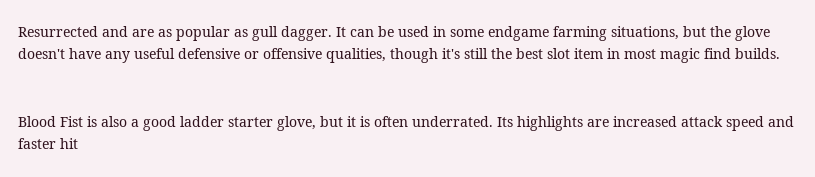Resurrected and are as popular as gull dagger. It can be used in some endgame farming situations, but the glove doesn't have any useful defensive or offensive qualities, though it's still the best slot item in most magic find builds.


Blood Fist is also a good ladder starter glove, but it is often underrated. Its highlights are increased attack speed and faster hit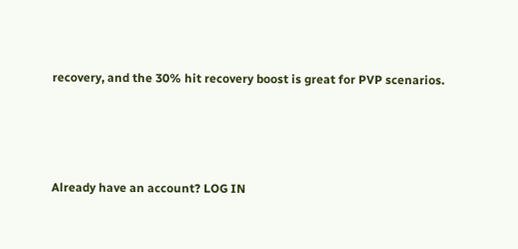recovery, and the 30% hit recovery boost is great for PVP scenarios.




Already have an account? LOG IN